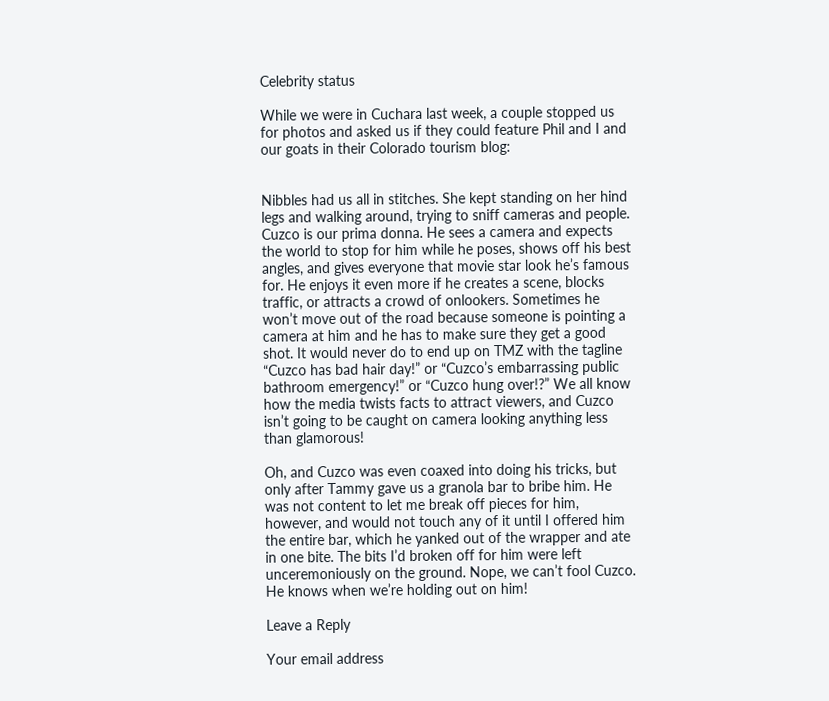Celebrity status

While we were in Cuchara last week, a couple stopped us for photos and asked us if they could feature Phil and I and our goats in their Colorado tourism blog:


Nibbles had us all in stitches. She kept standing on her hind legs and walking around, trying to sniff cameras and people. Cuzco is our prima donna. He sees a camera and expects the world to stop for him while he poses, shows off his best angles, and gives everyone that movie star look he’s famous for. He enjoys it even more if he creates a scene, blocks traffic, or attracts a crowd of onlookers. Sometimes he won’t move out of the road because someone is pointing a camera at him and he has to make sure they get a good shot. It would never do to end up on TMZ with the tagline “Cuzco has bad hair day!” or “Cuzco’s embarrassing public bathroom emergency!” or “Cuzco hung over!?” We all know how the media twists facts to attract viewers, and Cuzco isn’t going to be caught on camera looking anything less than glamorous!

Oh, and Cuzco was even coaxed into doing his tricks, but only after Tammy gave us a granola bar to bribe him. He was not content to let me break off pieces for him, however, and would not touch any of it until I offered him the entire bar, which he yanked out of the wrapper and ate in one bite. The bits I’d broken off for him were left unceremoniously on the ground. Nope, we can’t fool Cuzco. He knows when we’re holding out on him!

Leave a Reply

Your email address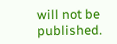will not be published.